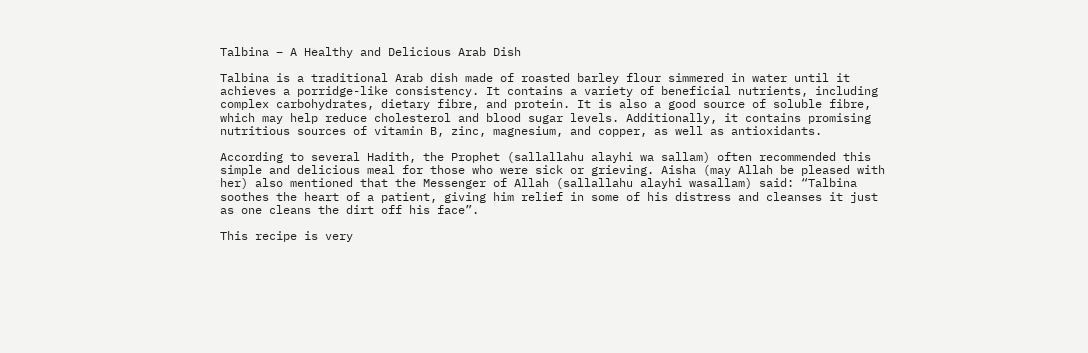Talbina – A Healthy and Delicious Arab Dish

Talbina is a traditional Arab dish made of roasted barley flour simmered in water until it achieves a porridge-like consistency. It contains a variety of beneficial nutrients, including complex carbohydrates, dietary fibre, and protein. It is also a good source of soluble fibre, which may help reduce cholesterol and blood sugar levels. Additionally, it contains promising nutritious sources of vitamin B, zinc, magnesium, and copper, as well as antioxidants.

According to several Hadith, the Prophet (sallallahu alayhi wa sallam) often recommended this simple and delicious meal for those who were sick or grieving. Aisha (may Allah be pleased with her) also mentioned that the Messenger of Allah (sallallahu alayhi wasallam) said: “Talbina soothes the heart of a patient, giving him relief in some of his distress and cleanses it just as one cleans the dirt off his face”.

This recipe is very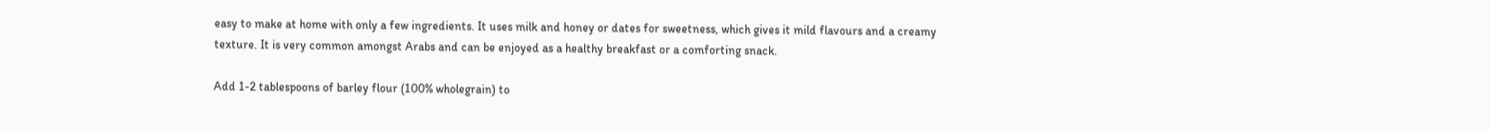easy to make at home with only a few ingredients. It uses milk and honey or dates for sweetness, which gives it mild flavours and a creamy texture. It is very common amongst Arabs and can be enjoyed as a healthy breakfast or a comforting snack.

Add 1-2 tablespoons of barley flour (100% wholegrain) to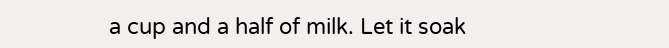a cup and a half of milk. Let it soak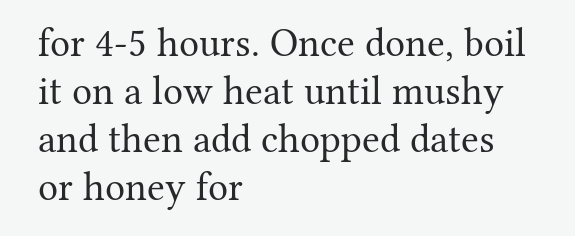for 4-5 hours. Once done, boil it on a low heat until mushy and then add chopped dates or honey for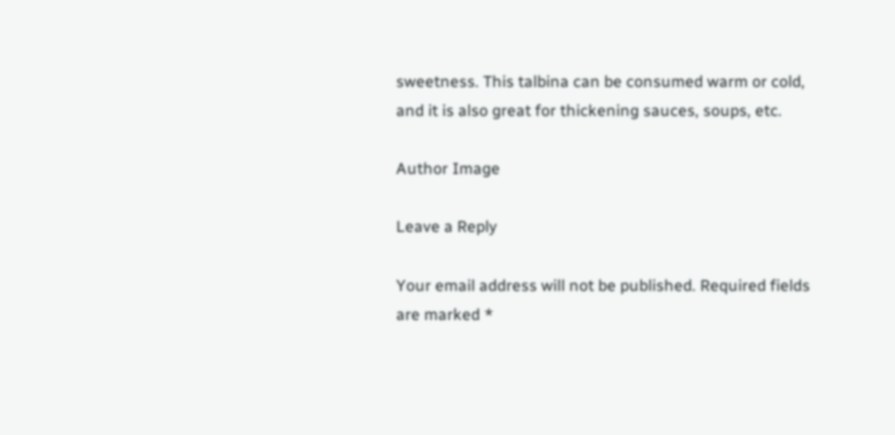sweetness. This talbina can be consumed warm or cold, and it is also great for thickening sauces, soups, etc.

Author Image

Leave a Reply

Your email address will not be published. Required fields are marked *